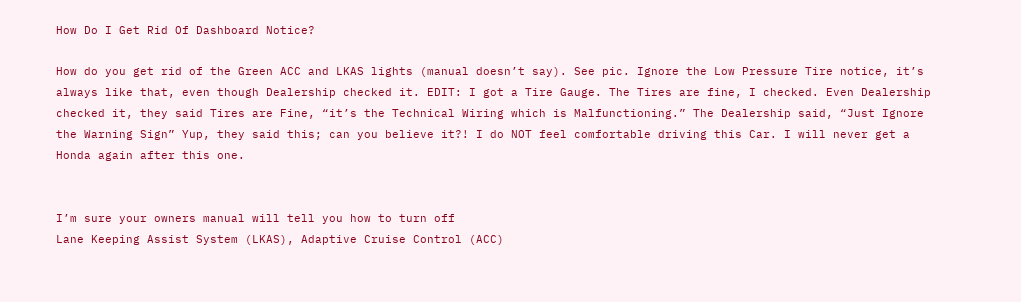How Do I Get Rid Of Dashboard Notice?

How do you get rid of the Green ACC and LKAS lights (manual doesn’t say). See pic. Ignore the Low Pressure Tire notice, it’s always like that, even though Dealership checked it. EDIT: I got a Tire Gauge. The Tires are fine, I checked. Even Dealership checked it, they said Tires are Fine, “it’s the Technical Wiring which is Malfunctioning.” The Dealership said, “Just Ignore the Warning Sign” Yup, they said this; can you believe it?! I do NOT feel comfortable driving this Car. I will never get a Honda again after this one.


I’m sure your owners manual will tell you how to turn off
Lane Keeping Assist System (LKAS), Adaptive Cruise Control (ACC)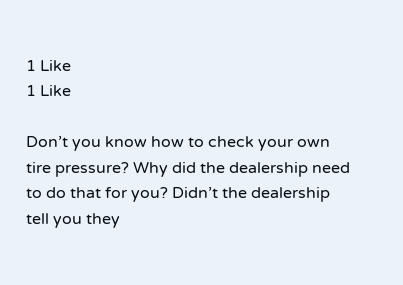1 Like
1 Like

Don’t you know how to check your own tire pressure? Why did the dealership need to do that for you? Didn’t the dealership tell you they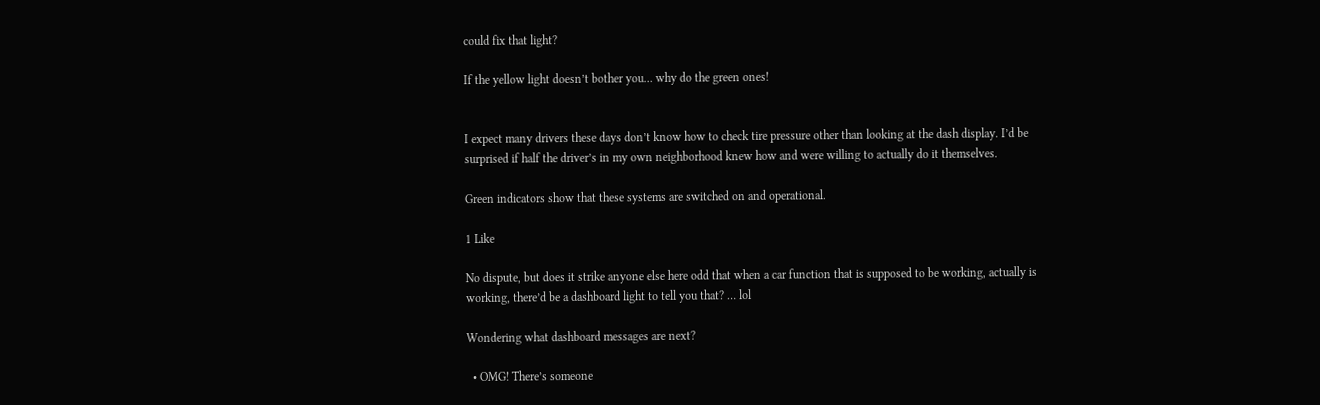could fix that light?

If the yellow light doesn’t bother you… why do the green ones!


I expect many drivers these days don’t know how to check tire pressure other than looking at the dash display. I’d be surprised if half the driver’s in my own neighborhood knew how and were willing to actually do it themselves.

Green indicators show that these systems are switched on and operational.

1 Like

No dispute, but does it strike anyone else here odd that when a car function that is supposed to be working, actually is working, there’d be a dashboard light to tell you that? … lol

Wondering what dashboard messages are next?

  • OMG! There’s someone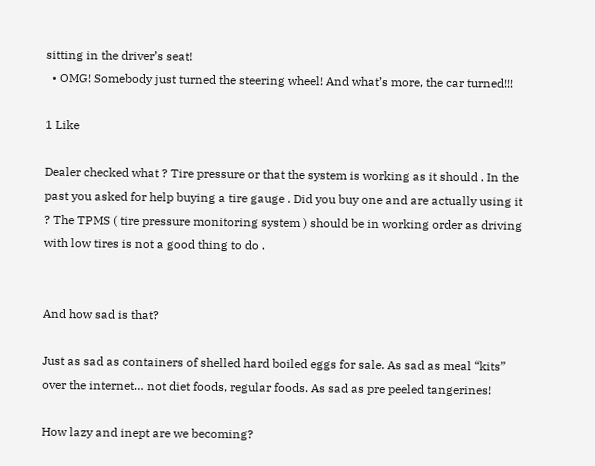sitting in the driver’s seat!
  • OMG! Somebody just turned the steering wheel! And what’s more, the car turned!!!

1 Like

Dealer checked what ? Tire pressure or that the system is working as it should . In the past you asked for help buying a tire gauge . Did you buy one and are actually using it ? The TPMS ( tire pressure monitoring system ) should be in working order as driving with low tires is not a good thing to do .


And how sad is that?

Just as sad as containers of shelled hard boiled eggs for sale. As sad as meal “kits” over the internet… not diet foods, regular foods. As sad as pre peeled tangerines!

How lazy and inept are we becoming?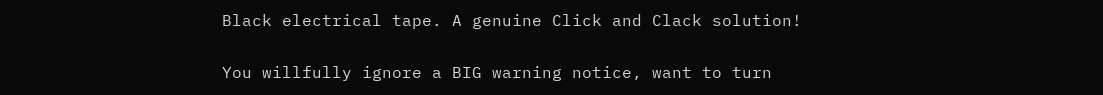Black electrical tape. A genuine Click and Clack solution!


You willfully ignore a BIG warning notice, want to turn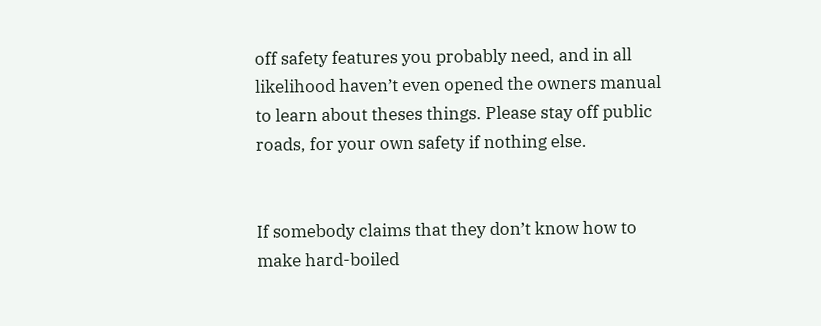off safety features you probably need, and in all likelihood haven’t even opened the owners manual to learn about theses things. Please stay off public roads, for your own safety if nothing else.


If somebody claims that they don’t know how to make hard-boiled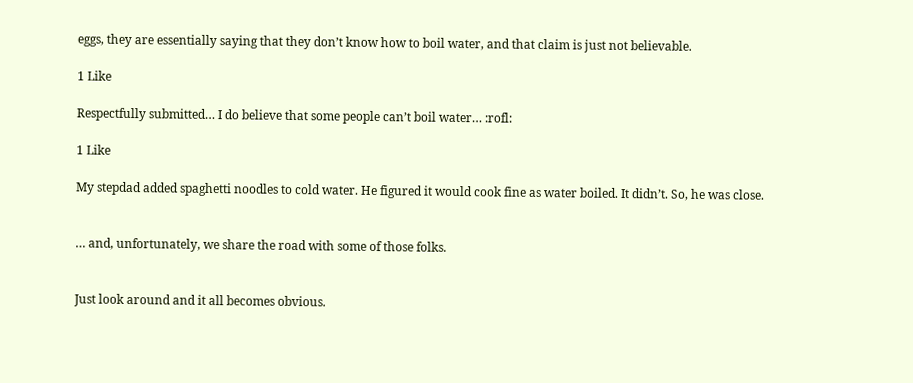eggs, they are essentially saying that they don’t know how to boil water, and that claim is just not believable.

1 Like

Respectfully submitted… I do believe that some people can’t boil water… :rofl:

1 Like

My stepdad added spaghetti noodles to cold water. He figured it would cook fine as water boiled. It didn’t. So, he was close.


… and, unfortunately, we share the road with some of those folks.


Just look around and it all becomes obvious.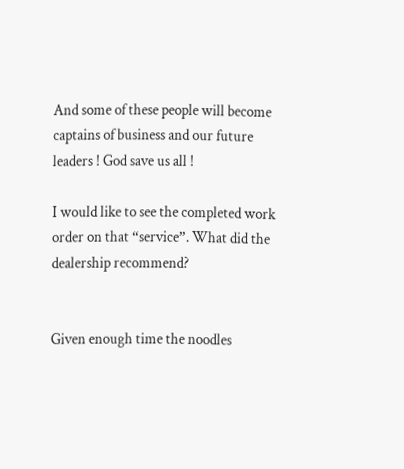And some of these people will become captains of business and our future leaders ! God save us all !

I would like to see the completed work order on that “service”. What did the dealership recommend?


Given enough time the noodles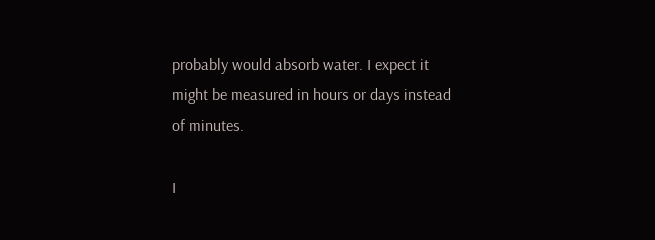probably would absorb water. I expect it might be measured in hours or days instead of minutes.

I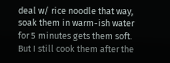deal w/ rice noodle that way, soak them in warm-ish water for 5 minutes gets them soft. But I still cook them after the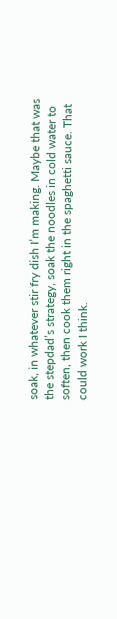soak, in whatever stir fry dish I’m making. Maybe that was the stepdad’s strategy, soak the noodles in cold water to soften, then cook them right in the spaghetti sauce. That could work I think.